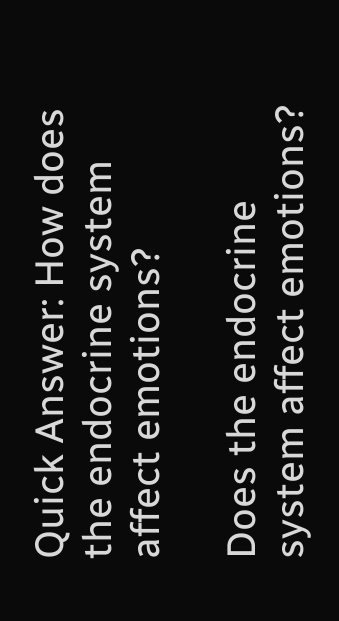Quick Answer: How does the endocrine system affect emotions?

Does the endocrine system affect emotions?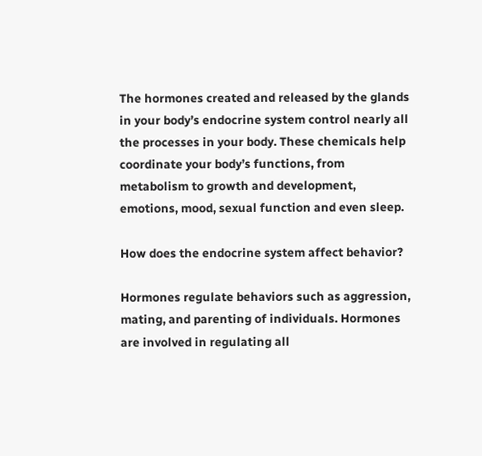The hormones created and released by the glands in your body’s endocrine system control nearly all the processes in your body. These chemicals help coordinate your body’s functions, from metabolism to growth and development, emotions, mood, sexual function and even sleep.

How does the endocrine system affect behavior?

Hormones regulate behaviors such as aggression, mating, and parenting of individuals. Hormones are involved in regulating all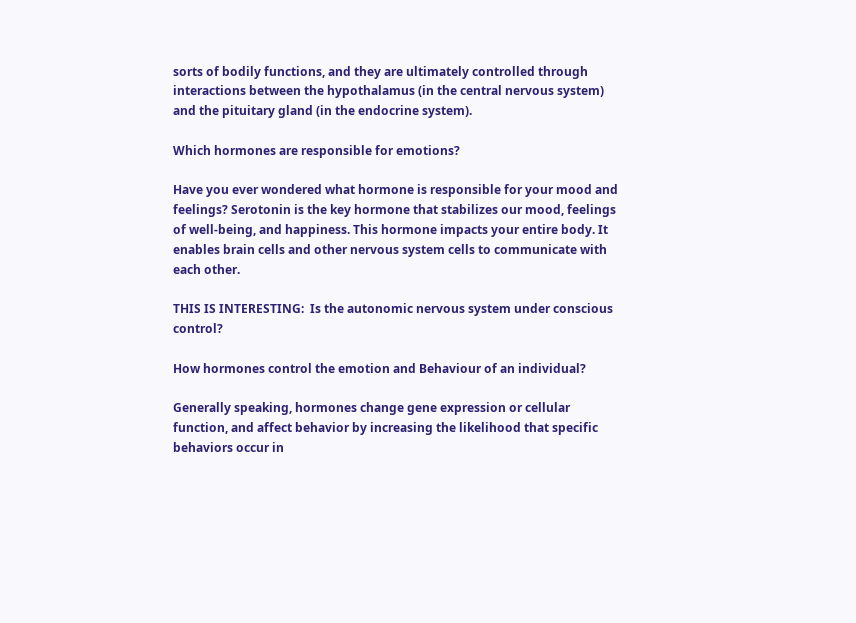sorts of bodily functions, and they are ultimately controlled through interactions between the hypothalamus (in the central nervous system) and the pituitary gland (in the endocrine system).

Which hormones are responsible for emotions?

Have you ever wondered what hormone is responsible for your mood and feelings? Serotonin is the key hormone that stabilizes our mood, feelings of well-being, and happiness. This hormone impacts your entire body. It enables brain cells and other nervous system cells to communicate with each other.

THIS IS INTERESTING:  Is the autonomic nervous system under conscious control?

How hormones control the emotion and Behaviour of an individual?

Generally speaking, hormones change gene expression or cellular function, and affect behavior by increasing the likelihood that specific behaviors occur in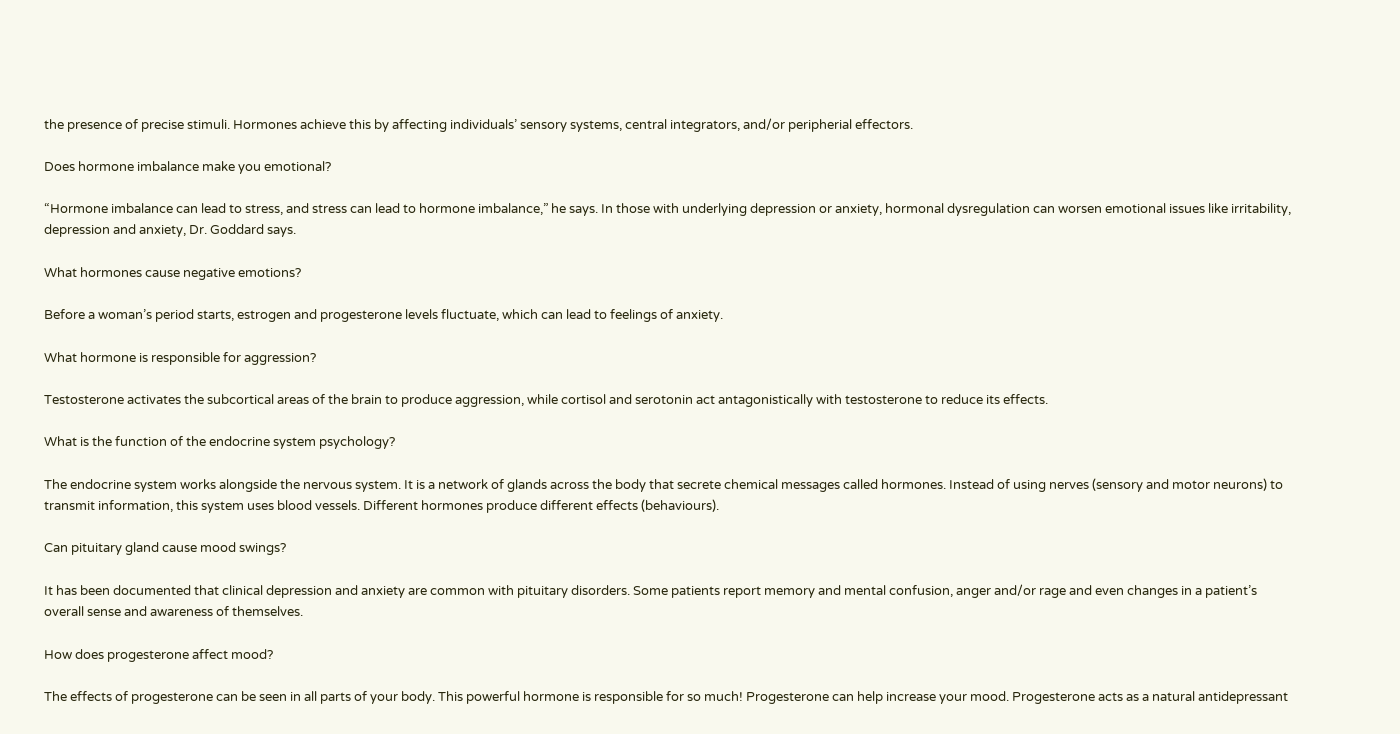the presence of precise stimuli. Hormones achieve this by affecting individuals’ sensory systems, central integrators, and/or peripherial effectors.

Does hormone imbalance make you emotional?

“Hormone imbalance can lead to stress, and stress can lead to hormone imbalance,” he says. In those with underlying depression or anxiety, hormonal dysregulation can worsen emotional issues like irritability, depression and anxiety, Dr. Goddard says.

What hormones cause negative emotions?

Before a woman’s period starts, estrogen and progesterone levels fluctuate, which can lead to feelings of anxiety.

What hormone is responsible for aggression?

Testosterone activates the subcortical areas of the brain to produce aggression, while cortisol and serotonin act antagonistically with testosterone to reduce its effects.

What is the function of the endocrine system psychology?

The endocrine system works alongside the nervous system. It is a network of glands across the body that secrete chemical messages called hormones. Instead of using nerves (sensory and motor neurons) to transmit information, this system uses blood vessels. Different hormones produce different effects (behaviours).

Can pituitary gland cause mood swings?

It has been documented that clinical depression and anxiety are common with pituitary disorders. Some patients report memory and mental confusion, anger and/or rage and even changes in a patient’s overall sense and awareness of themselves.

How does progesterone affect mood?

The effects of progesterone can be seen in all parts of your body. This powerful hormone is responsible for so much! Progesterone can help increase your mood. Progesterone acts as a natural antidepressant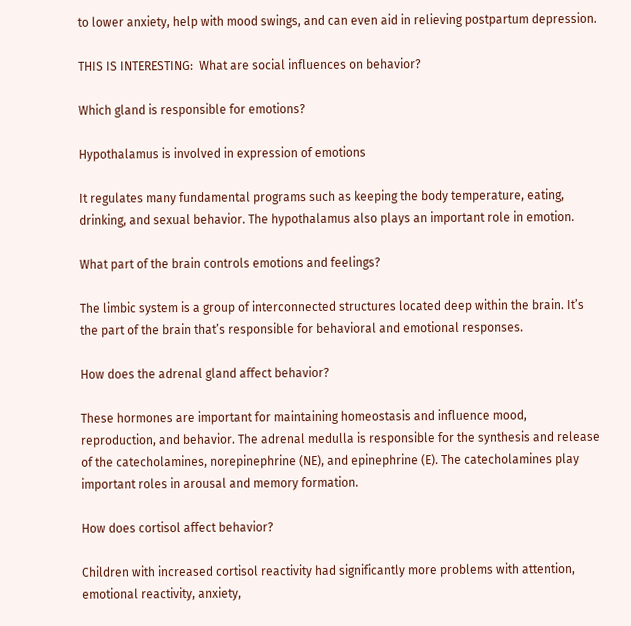to lower anxiety, help with mood swings, and can even aid in relieving postpartum depression.

THIS IS INTERESTING:  What are social influences on behavior?

Which gland is responsible for emotions?

Hypothalamus is involved in expression of emotions

It regulates many fundamental programs such as keeping the body temperature, eating, drinking, and sexual behavior. The hypothalamus also plays an important role in emotion.

What part of the brain controls emotions and feelings?

The limbic system is a group of interconnected structures located deep within the brain. It’s the part of the brain that’s responsible for behavioral and emotional responses.

How does the adrenal gland affect behavior?

These hormones are important for maintaining homeostasis and influence mood, reproduction, and behavior. The adrenal medulla is responsible for the synthesis and release of the catecholamines, norepinephrine (NE), and epinephrine (E). The catecholamines play important roles in arousal and memory formation.

How does cortisol affect behavior?

Children with increased cortisol reactivity had significantly more problems with attention, emotional reactivity, anxiety,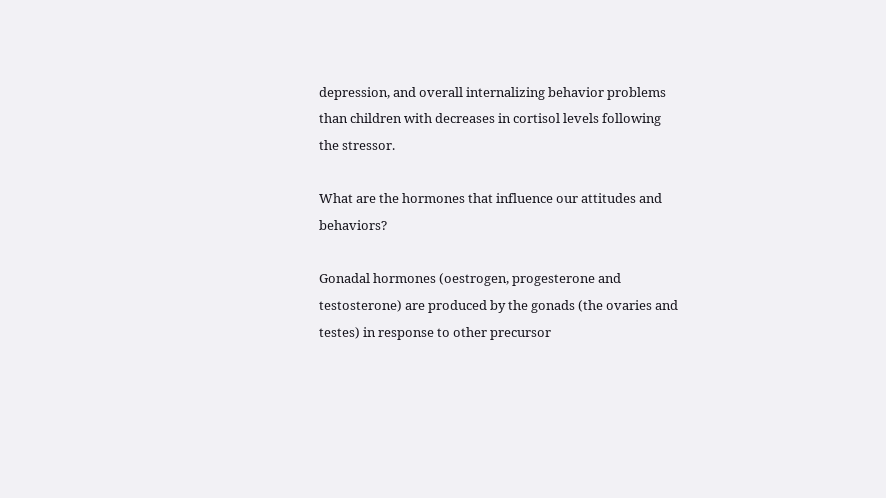depression, and overall internalizing behavior problems than children with decreases in cortisol levels following the stressor.

What are the hormones that influence our attitudes and behaviors?

Gonadal hormones (oestrogen, progesterone and testosterone) are produced by the gonads (the ovaries and testes) in response to other precursor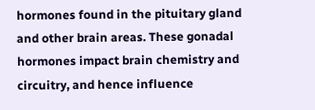hormones found in the pituitary gland and other brain areas. These gonadal hormones impact brain chemistry and circuitry, and hence influence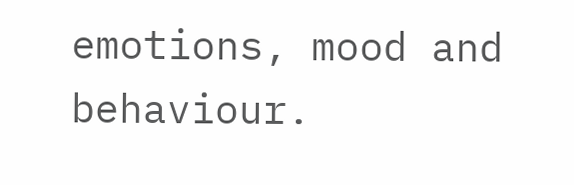emotions, mood and behaviour.